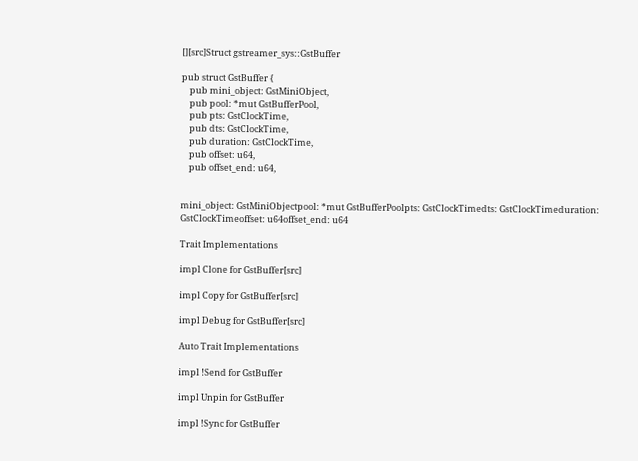[][src]Struct gstreamer_sys::GstBuffer

pub struct GstBuffer {
    pub mini_object: GstMiniObject,
    pub pool: *mut GstBufferPool,
    pub pts: GstClockTime,
    pub dts: GstClockTime,
    pub duration: GstClockTime,
    pub offset: u64,
    pub offset_end: u64,


mini_object: GstMiniObjectpool: *mut GstBufferPoolpts: GstClockTimedts: GstClockTimeduration: GstClockTimeoffset: u64offset_end: u64

Trait Implementations

impl Clone for GstBuffer[src]

impl Copy for GstBuffer[src]

impl Debug for GstBuffer[src]

Auto Trait Implementations

impl !Send for GstBuffer

impl Unpin for GstBuffer

impl !Sync for GstBuffer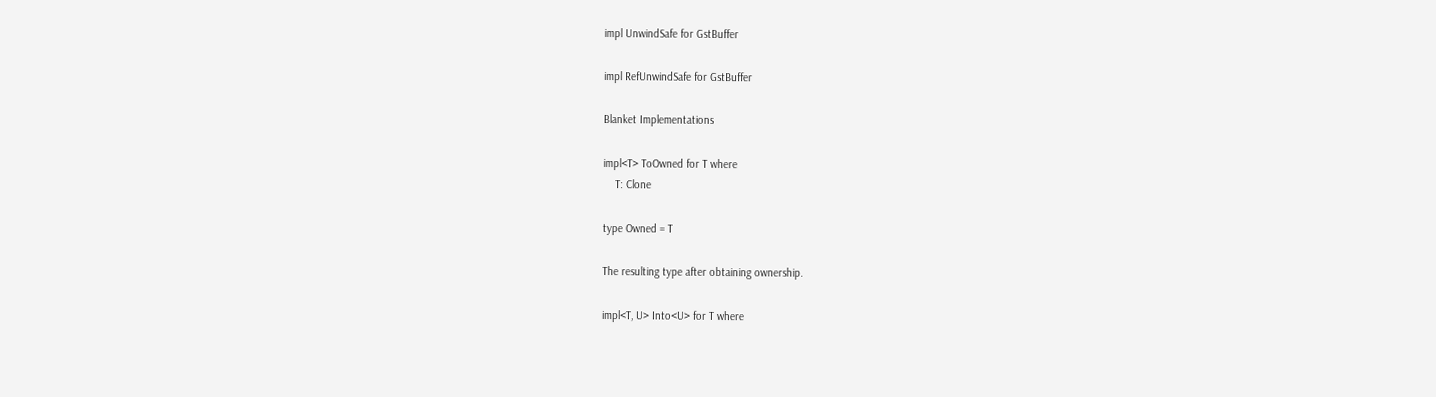impl UnwindSafe for GstBuffer

impl RefUnwindSafe for GstBuffer

Blanket Implementations

impl<T> ToOwned for T where
    T: Clone

type Owned = T

The resulting type after obtaining ownership.

impl<T, U> Into<U> for T where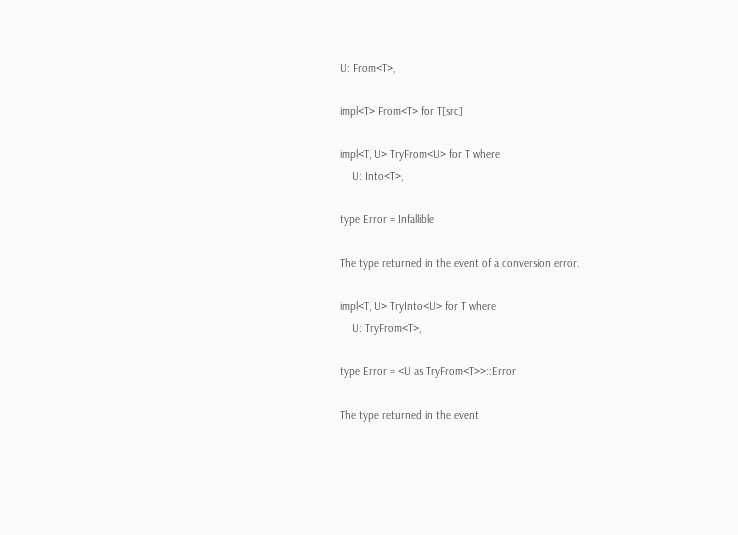U: From<T>,

impl<T> From<T> for T[src]

impl<T, U> TryFrom<U> for T where
    U: Into<T>,

type Error = Infallible

The type returned in the event of a conversion error.

impl<T, U> TryInto<U> for T where
    U: TryFrom<T>,

type Error = <U as TryFrom<T>>::Error

The type returned in the event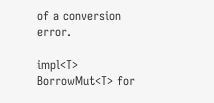of a conversion error.

impl<T> BorrowMut<T> for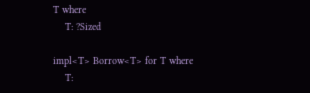T where
    T: ?Sized

impl<T> Borrow<T> for T where
    T: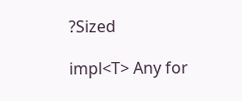?Sized

impl<T> Any for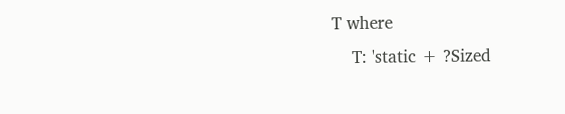T where
    T: 'static + ?Sized